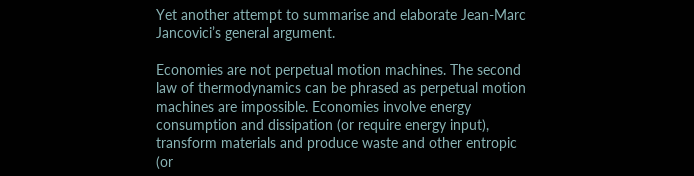Yet another attempt to summarise and elaborate Jean-Marc Jancovici’s general argument.

Economies are not perpetual motion machines. The second law of thermodynamics can be phrased as perpetual motion machines are impossible. Economies involve energy consumption and dissipation (or require energy input), transform materials and produce waste and other entropic (or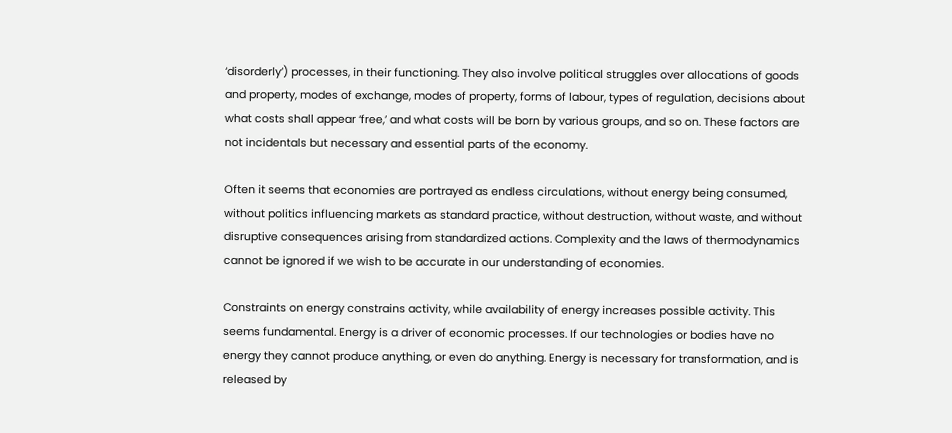‘disorderly’) processes, in their functioning. They also involve political struggles over allocations of goods and property, modes of exchange, modes of property, forms of labour, types of regulation, decisions about what costs shall appear ‘free,’ and what costs will be born by various groups, and so on. These factors are not incidentals but necessary and essential parts of the economy.

Often it seems that economies are portrayed as endless circulations, without energy being consumed, without politics influencing markets as standard practice, without destruction, without waste, and without disruptive consequences arising from standardized actions. Complexity and the laws of thermodynamics cannot be ignored if we wish to be accurate in our understanding of economies.

Constraints on energy constrains activity, while availability of energy increases possible activity. This seems fundamental. Energy is a driver of economic processes. If our technologies or bodies have no energy they cannot produce anything, or even do anything. Energy is necessary for transformation, and is released by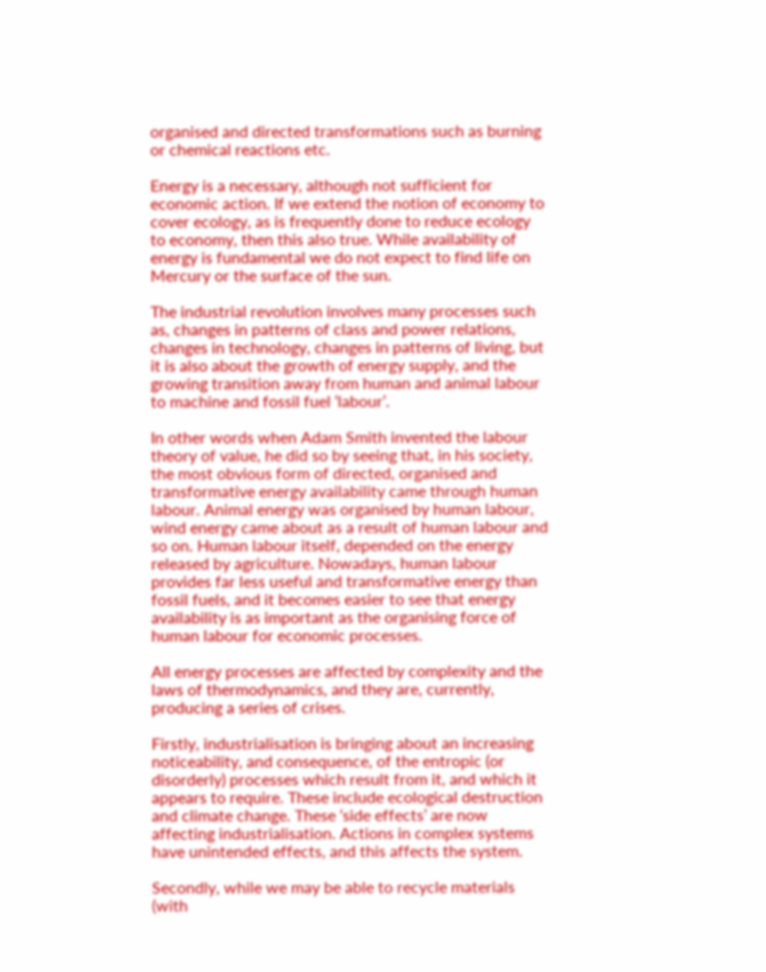organised and directed transformations such as burning or chemical reactions etc.

Energy is a necessary, although not sufficient for economic action. If we extend the notion of economy to cover ecology, as is frequently done to reduce ecology to economy, then this also true. While availability of energy is fundamental we do not expect to find life on Mercury or the surface of the sun.

The industrial revolution involves many processes such as, changes in patterns of class and power relations, changes in technology, changes in patterns of living, but it is also about the growth of energy supply, and the growing transition away from human and animal labour to machine and fossil fuel ‘labour’.

In other words when Adam Smith invented the labour theory of value, he did so by seeing that, in his society, the most obvious form of directed, organised and transformative energy availability came through human labour. Animal energy was organised by human labour, wind energy came about as a result of human labour and so on. Human labour itself, depended on the energy released by agriculture. Nowadays, human labour provides far less useful and transformative energy than fossil fuels, and it becomes easier to see that energy availability is as important as the organising force of human labour for economic processes.

All energy processes are affected by complexity and the laws of thermodynamics, and they are, currently, producing a series of crises.

Firstly, industrialisation is bringing about an increasing noticeability, and consequence, of the entropic (or disorderly) processes which result from it, and which it appears to require. These include ecological destruction and climate change. These ‘side effects’ are now affecting industrialisation. Actions in complex systems have unintended effects, and this affects the system.

Secondly, while we may be able to recycle materials (with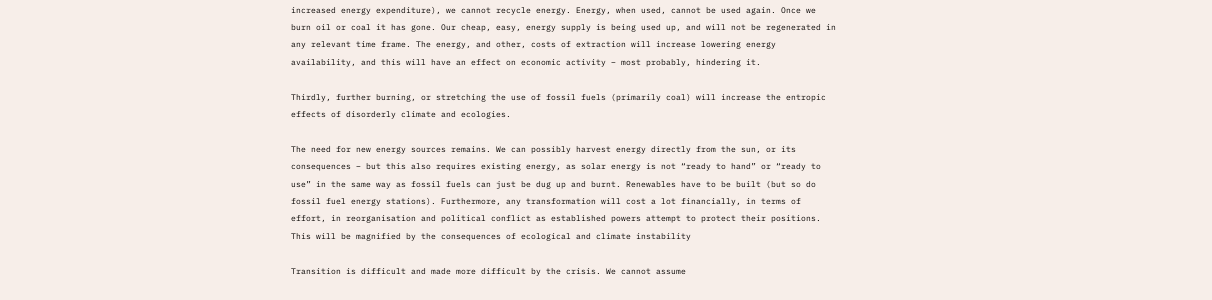increased energy expenditure), we cannot recycle energy. Energy, when used, cannot be used again. Once we burn oil or coal it has gone. Our cheap, easy, energy supply is being used up, and will not be regenerated in any relevant time frame. The energy, and other, costs of extraction will increase lowering energy availability, and this will have an effect on economic activity – most probably, hindering it.

Thirdly, further burning, or stretching the use of fossil fuels (primarily coal) will increase the entropic effects of disorderly climate and ecologies.

The need for new energy sources remains. We can possibly harvest energy directly from the sun, or its consequences – but this also requires existing energy, as solar energy is not “ready to hand” or “ready to use” in the same way as fossil fuels can just be dug up and burnt. Renewables have to be built (but so do fossil fuel energy stations). Furthermore, any transformation will cost a lot financially, in terms of effort, in reorganisation and political conflict as established powers attempt to protect their positions. This will be magnified by the consequences of ecological and climate instability

Transition is difficult and made more difficult by the crisis. We cannot assume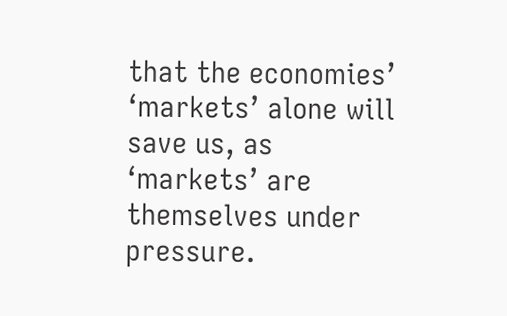that the economies’ ‘markets’ alone will save us, as ‘markets’ are themselves under pressure.